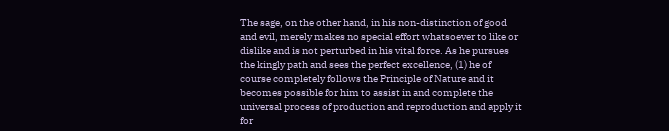The sage, on the other hand, in his non-distinction of good and evil, merely makes no special effort whatsoever to like or dislike and is not perturbed in his vital force. As he pursues the kingly path and sees the perfect excellence, (1) he of course completely follows the Principle of Nature and it becomes possible for him to assist in and complete the universal process of production and reproduction and apply it for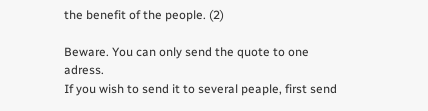the benefit of the people. (2)

Beware. You can only send the quote to one adress.
If you wish to send it to several peaple, first send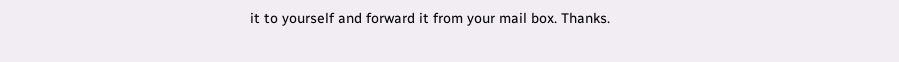it to yourself and forward it from your mail box. Thanks.